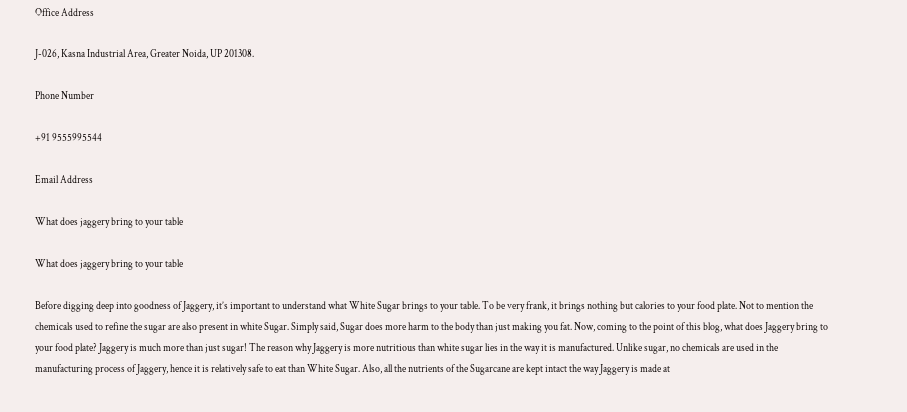Office Address

J-026, Kasna Industrial Area, Greater Noida, UP 201308.

Phone Number

+91 9555995544

Email Address

What does jaggery bring to your table

What does jaggery bring to your table

Before digging deep into goodness of Jaggery, it’s important to understand what White Sugar brings to your table. To be very frank, it brings nothing but calories to your food plate. Not to mention the chemicals used to refine the sugar are also present in white Sugar. Simply said, Sugar does more harm to the body than just making you fat. Now, coming to the point of this blog, what does Jaggery bring to your food plate? Jaggery is much more than just sugar! The reason why Jaggery is more nutritious than white sugar lies in the way it is manufactured. Unlike sugar, no chemicals are used in the manufacturing process of Jaggery, hence it is relatively safe to eat than White Sugar. Also, all the nutrients of the Sugarcane are kept intact the way Jaggery is made at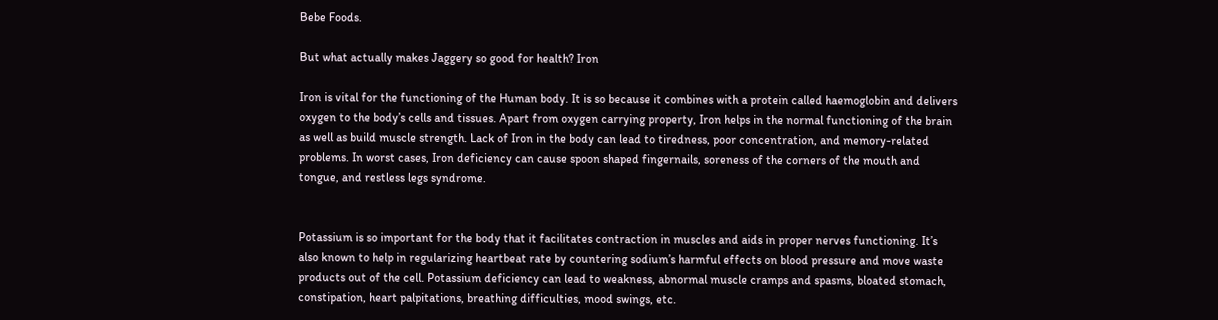Bebe Foods.

But what actually makes Jaggery so good for health? Iron

Iron is vital for the functioning of the Human body. It is so because it combines with a protein called haemoglobin and delivers oxygen to the body’s cells and tissues. Apart from oxygen carrying property, Iron helps in the normal functioning of the brain as well as build muscle strength. Lack of Iron in the body can lead to tiredness, poor concentration, and memory-related problems. In worst cases, Iron deficiency can cause spoon shaped fingernails, soreness of the corners of the mouth and tongue, and restless legs syndrome.


Potassium is so important for the body that it facilitates contraction in muscles and aids in proper nerves functioning. It’s also known to help in regularizing heartbeat rate by countering sodium’s harmful effects on blood pressure and move waste products out of the cell. Potassium deficiency can lead to weakness, abnormal muscle cramps and spasms, bloated stomach, constipation, heart palpitations, breathing difficulties, mood swings, etc.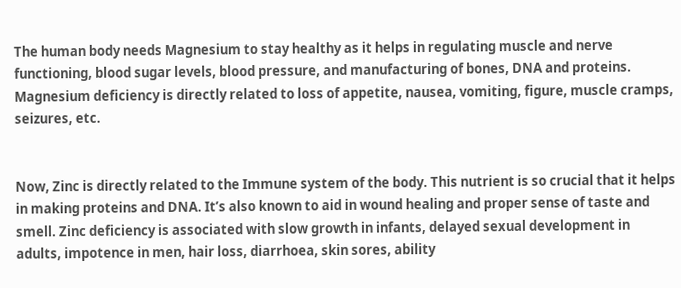The human body needs Magnesium to stay healthy as it helps in regulating muscle and nerve functioning, blood sugar levels, blood pressure, and manufacturing of bones, DNA and proteins. Magnesium deficiency is directly related to loss of appetite, nausea, vomiting, figure, muscle cramps, seizures, etc.


Now, Zinc is directly related to the Immune system of the body. This nutrient is so crucial that it helps in making proteins and DNA. It’s also known to aid in wound healing and proper sense of taste and smell. Zinc deficiency is associated with slow growth in infants, delayed sexual development in adults, impotence in men, hair loss, diarrhoea, skin sores, ability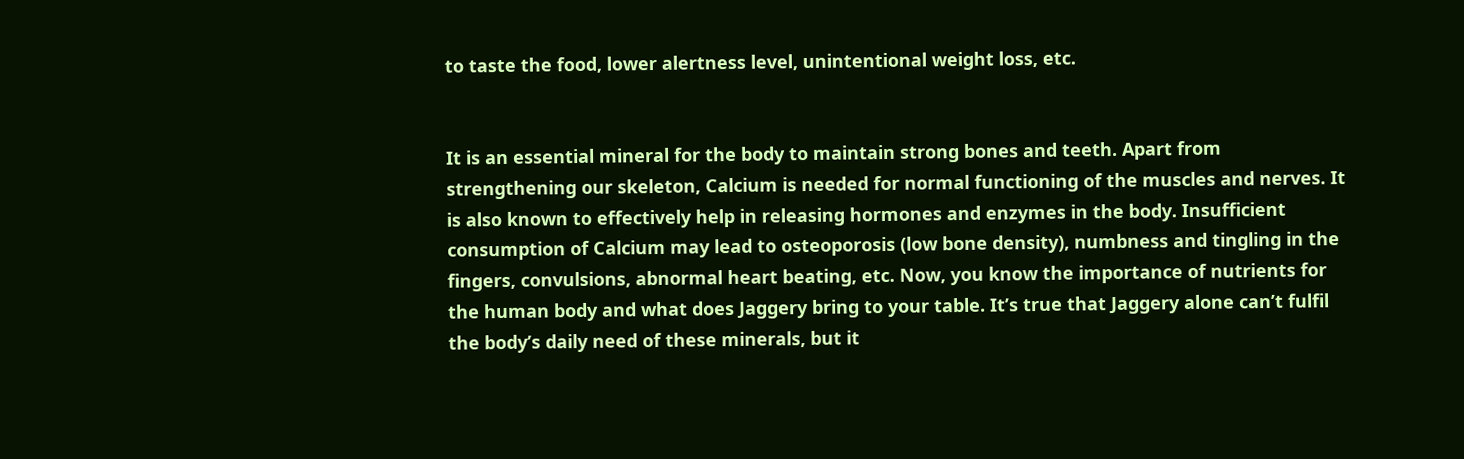to taste the food, lower alertness level, unintentional weight loss, etc.


It is an essential mineral for the body to maintain strong bones and teeth. Apart from strengthening our skeleton, Calcium is needed for normal functioning of the muscles and nerves. It is also known to effectively help in releasing hormones and enzymes in the body. Insufficient consumption of Calcium may lead to osteoporosis (low bone density), numbness and tingling in the fingers, convulsions, abnormal heart beating, etc. Now, you know the importance of nutrients for the human body and what does Jaggery bring to your table. It’s true that Jaggery alone can’t fulfil the body’s daily need of these minerals, but it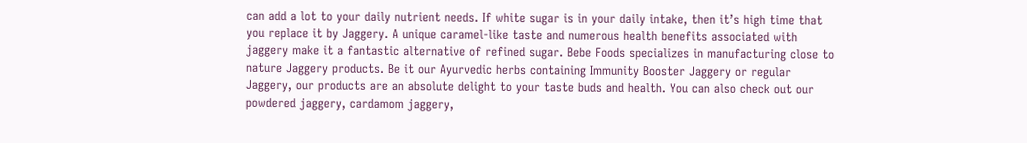can add a lot to your daily nutrient needs. If white sugar is in your daily intake, then it’s high time that you replace it by Jaggery. A unique caramel-like taste and numerous health benefits associated with jaggery make it a fantastic alternative of refined sugar. Bebe Foods specializes in manufacturing close to nature Jaggery products. Be it our Ayurvedic herbs containing Immunity Booster Jaggery or regular Jaggery, our products are an absolute delight to your taste buds and health. You can also check out our powdered jaggery, cardamom jaggery,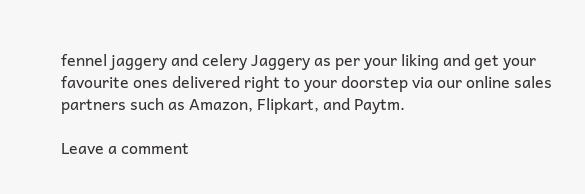fennel jaggery and celery Jaggery as per your liking and get your favourite ones delivered right to your doorstep via our online sales partners such as Amazon, Flipkart, and Paytm.

Leave a comment